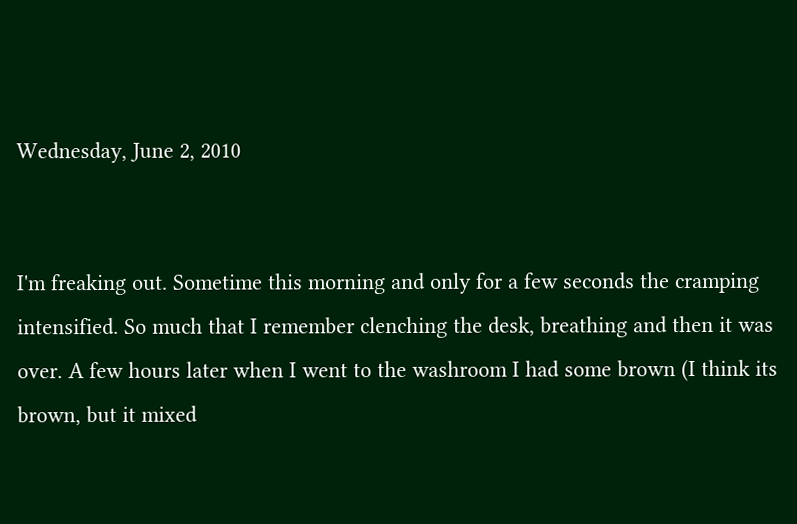Wednesday, June 2, 2010


I'm freaking out. Sometime this morning and only for a few seconds the cramping intensified. So much that I remember clenching the desk, breathing and then it was over. A few hours later when I went to the washroom I had some brown (I think its brown, but it mixed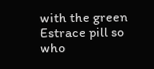with the green Estrace pill so who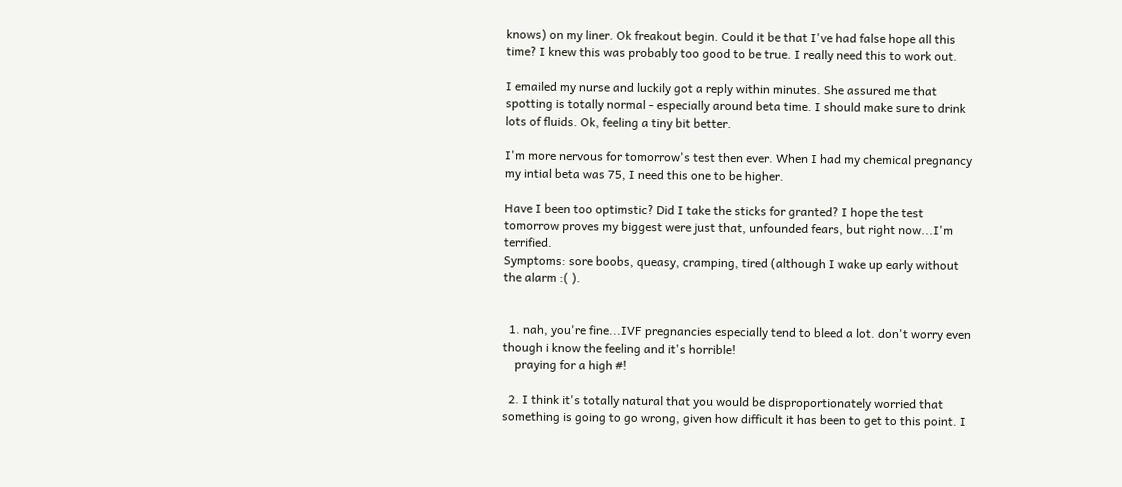knows) on my liner. Ok freakout begin. Could it be that I've had false hope all this time? I knew this was probably too good to be true. I really need this to work out.

I emailed my nurse and luckily got a reply within minutes. She assured me that spotting is totally normal - especially around beta time. I should make sure to drink lots of fluids. Ok, feeling a tiny bit better.

I'm more nervous for tomorrow's test then ever. When I had my chemical pregnancy my intial beta was 75, I need this one to be higher.

Have I been too optimstic? Did I take the sticks for granted? I hope the test tomorrow proves my biggest were just that, unfounded fears, but right now...I'm terrified.
Symptoms: sore boobs, queasy, cramping, tired (although I wake up early without the alarm :( ).


  1. nah, you're fine...IVF pregnancies especially tend to bleed a lot. don't worry even though i know the feeling and it's horrible!
    praying for a high #!

  2. I think it's totally natural that you would be disproportionately worried that something is going to go wrong, given how difficult it has been to get to this point. I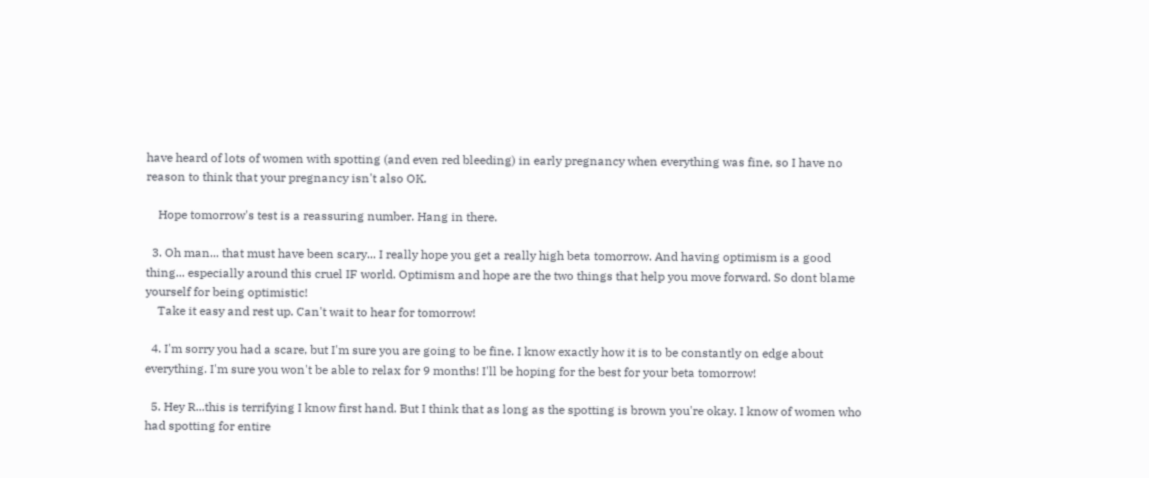have heard of lots of women with spotting (and even red bleeding) in early pregnancy when everything was fine, so I have no reason to think that your pregnancy isn't also OK.

    Hope tomorrow's test is a reassuring number. Hang in there.

  3. Oh man... that must have been scary... I really hope you get a really high beta tomorrow. And having optimism is a good thing... especially around this cruel IF world. Optimism and hope are the two things that help you move forward. So dont blame yourself for being optimistic!
    Take it easy and rest up. Can't wait to hear for tomorrow!

  4. I'm sorry you had a scare, but I'm sure you are going to be fine. I know exactly how it is to be constantly on edge about everything. I'm sure you won't be able to relax for 9 months! I'll be hoping for the best for your beta tomorrow!

  5. Hey R...this is terrifying I know first hand. But I think that as long as the spotting is brown you're okay. I know of women who had spotting for entire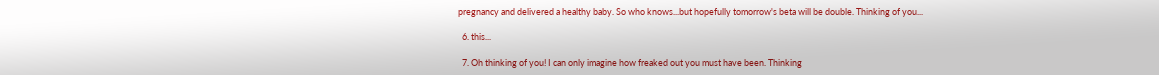pregnancy and delivered a healthy baby. So who knows...but hopefully tomorrow's beta will be double. Thinking of you...

  6. this...

  7. Oh thinking of you! I can only imagine how freaked out you must have been. Thinking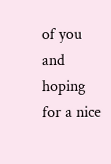of you and hoping for a nice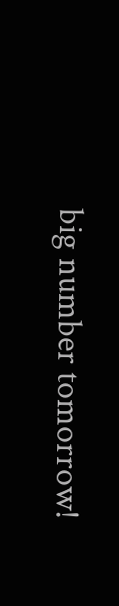big number tomorrow!